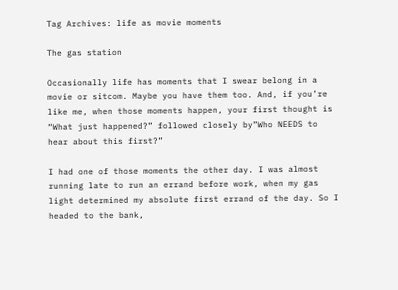Tag Archives: life as movie moments

The gas station

Occasionally life has moments that I swear belong in a movie or sitcom. Maybe you have them too. And, if you’re like me, when those moments happen, your first thought is “What just happened?” followed closely by”Who NEEDS to hear about this first?”

I had one of those moments the other day. I was almost running late to run an errand before work, when my gas light determined my absolute first errand of the day. So I headed to the bank,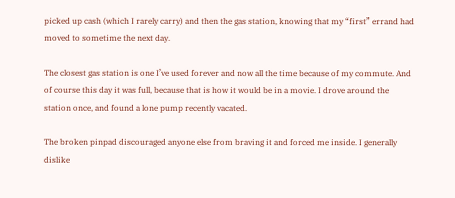picked up cash (which I rarely carry) and then the gas station, knowing that my “first” errand had moved to sometime the next day.

The closest gas station is one I’ve used forever and now all the time because of my commute. And of course this day it was full, because that is how it would be in a movie. I drove around the station once, and found a lone pump recently vacated.

The broken pinpad discouraged anyone else from braving it and forced me inside. I generally dislike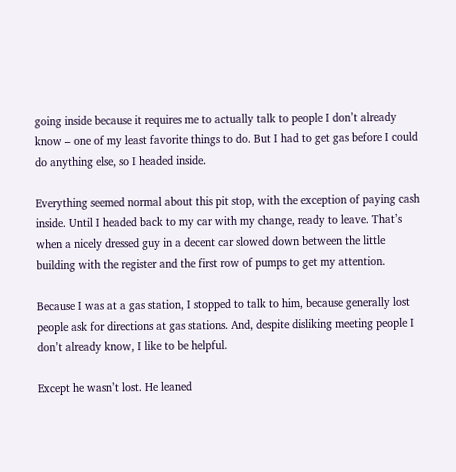going inside because it requires me to actually talk to people I don’t already know – one of my least favorite things to do. But I had to get gas before I could do anything else, so I headed inside.

Everything seemed normal about this pit stop, with the exception of paying cash inside. Until I headed back to my car with my change, ready to leave. That’s when a nicely dressed guy in a decent car slowed down between the little building with the register and the first row of pumps to get my attention.

Because I was at a gas station, I stopped to talk to him, because generally lost people ask for directions at gas stations. And, despite disliking meeting people I don’t already know, I like to be helpful.

Except he wasn’t lost. He leaned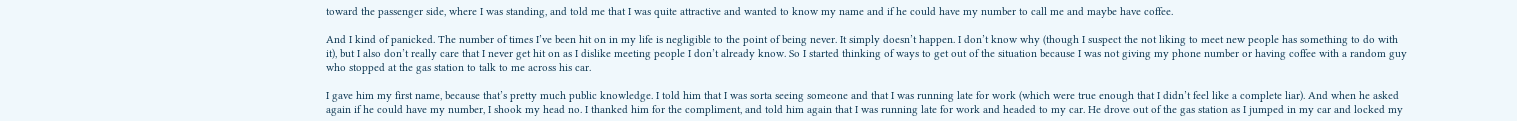toward the passenger side, where I was standing, and told me that I was quite attractive and wanted to know my name and if he could have my number to call me and maybe have coffee.

And I kind of panicked. The number of times I’ve been hit on in my life is negligible to the point of being never. It simply doesn’t happen. I don’t know why (though I suspect the not liking to meet new people has something to do with it), but I also don’t really care that I never get hit on as I dislike meeting people I don’t already know. So I started thinking of ways to get out of the situation because I was not giving my phone number or having coffee with a random guy who stopped at the gas station to talk to me across his car.

I gave him my first name, because that’s pretty much public knowledge. I told him that I was sorta seeing someone and that I was running late for work (which were true enough that I didn’t feel like a complete liar). And when he asked again if he could have my number, I shook my head no. I thanked him for the compliment, and told him again that I was running late for work and headed to my car. He drove out of the gas station as I jumped in my car and locked my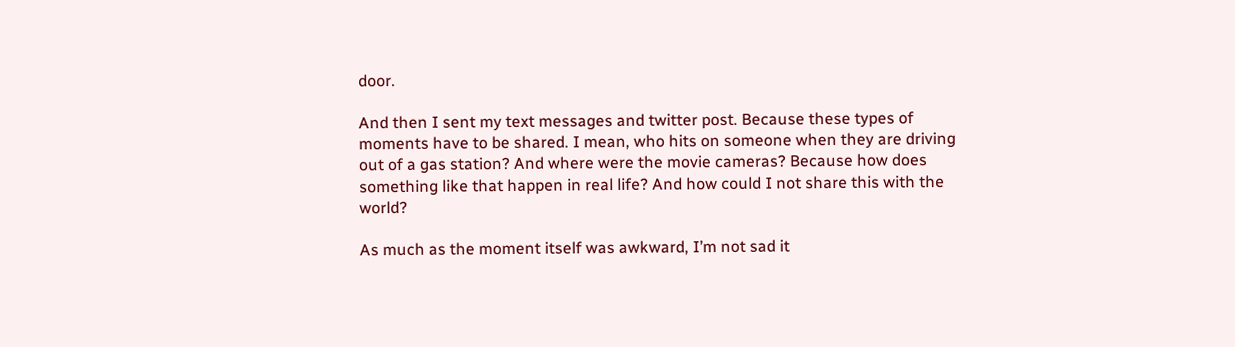door.

And then I sent my text messages and twitter post. Because these types of moments have to be shared. I mean, who hits on someone when they are driving out of a gas station? And where were the movie cameras? Because how does something like that happen in real life? And how could I not share this with the world?

As much as the moment itself was awkward, I’m not sad it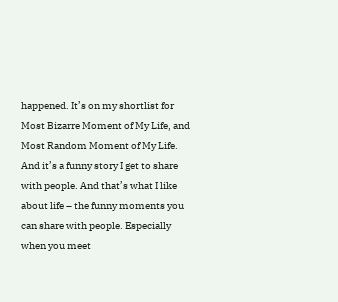happened. It’s on my shortlist for Most Bizarre Moment of My Life, and Most Random Moment of My Life. And it’s a funny story I get to share with people. And that’s what I like about life – the funny moments you can share with people. Especially when you meet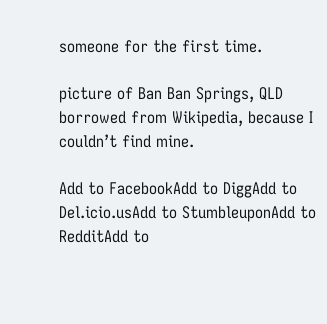someone for the first time.

picture of Ban Ban Springs, QLD borrowed from Wikipedia, because I couldn’t find mine.

Add to FacebookAdd to DiggAdd to Del.icio.usAdd to StumbleuponAdd to RedditAdd to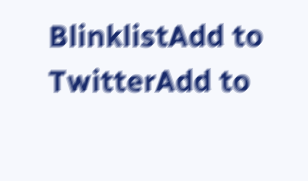BlinklistAdd to TwitterAdd to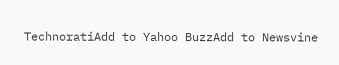TechnoratiAdd to Yahoo BuzzAdd to Newsvine